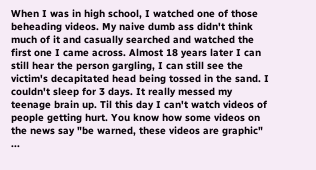When I was in high school, I watched one of those beheading videos. My naive dumb ass didn't think much of it and casually searched and watched the first one I came across. Almost 18 years later I can still hear the person gargling, I can still see the victim's decapitated head being tossed in the sand. I couldn't sleep for 3 days. It really messed my teenage brain up. Til this day I can't watch videos of people getting hurt. You know how some videos on the news say "be warned, these videos are graphic" ...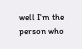well I'm the person who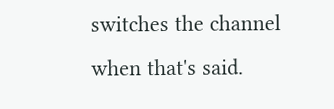switches the channel when that's said.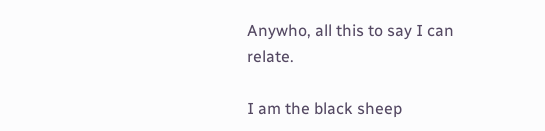Anywho, all this to say I can relate.

I am the black sheep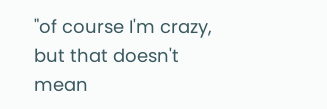"of course I'm crazy, but that doesn't mean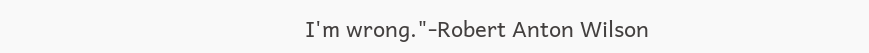I'm wrong."-Robert Anton Wilson